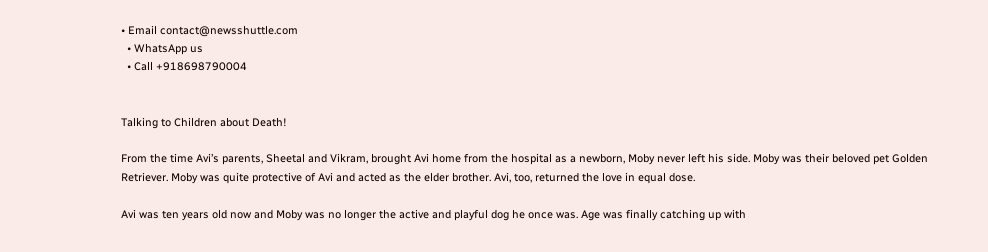• Email contact@newsshuttle.com
  • WhatsApp us
  • Call +918698790004


Talking to Children about Death!

From the time Avi’s parents, Sheetal and Vikram, brought Avi home from the hospital as a newborn, Moby never left his side. Moby was their beloved pet Golden Retriever. Moby was quite protective of Avi and acted as the elder brother. Avi, too, returned the love in equal dose.

Avi was ten years old now and Moby was no longer the active and playful dog he once was. Age was finally catching up with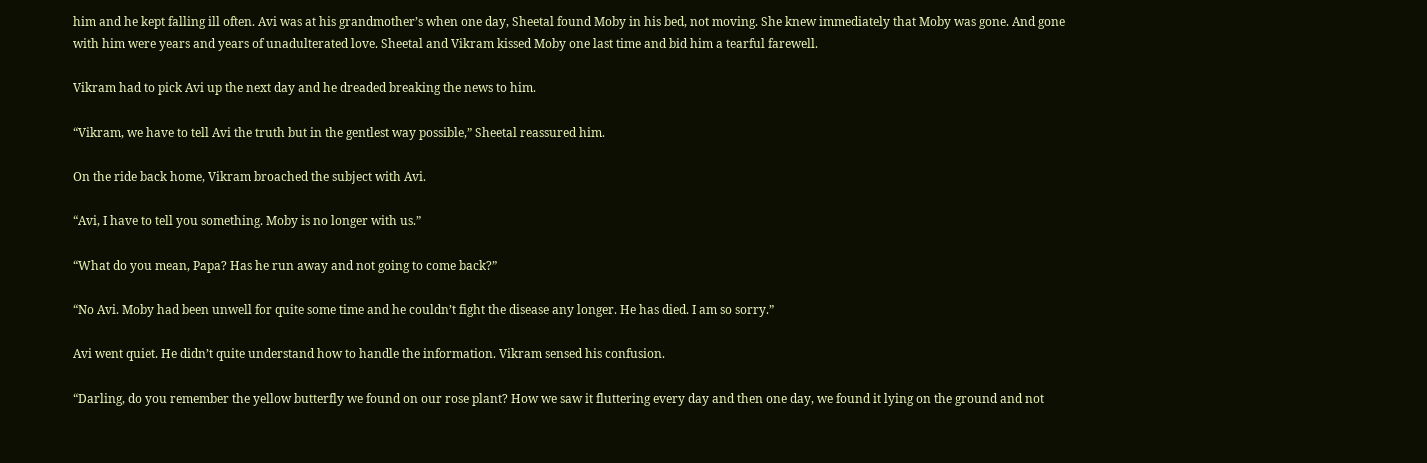him and he kept falling ill often. Avi was at his grandmother’s when one day, Sheetal found Moby in his bed, not moving. She knew immediately that Moby was gone. And gone with him were years and years of unadulterated love. Sheetal and Vikram kissed Moby one last time and bid him a tearful farewell.

Vikram had to pick Avi up the next day and he dreaded breaking the news to him.

“Vikram, we have to tell Avi the truth but in the gentlest way possible,” Sheetal reassured him.

On the ride back home, Vikram broached the subject with Avi.

“Avi, I have to tell you something. Moby is no longer with us.”

“What do you mean, Papa? Has he run away and not going to come back?”

“No Avi. Moby had been unwell for quite some time and he couldn’t fight the disease any longer. He has died. I am so sorry.”

Avi went quiet. He didn’t quite understand how to handle the information. Vikram sensed his confusion.

“Darling, do you remember the yellow butterfly we found on our rose plant? How we saw it fluttering every day and then one day, we found it lying on the ground and not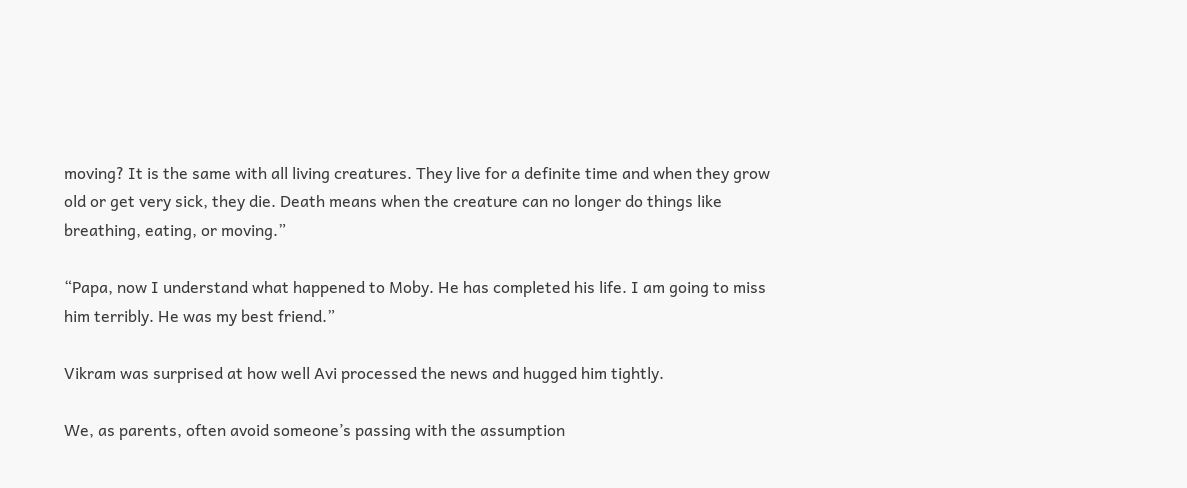moving? It is the same with all living creatures. They live for a definite time and when they grow old or get very sick, they die. Death means when the creature can no longer do things like breathing, eating, or moving.”

“Papa, now I understand what happened to Moby. He has completed his life. I am going to miss him terribly. He was my best friend.”

Vikram was surprised at how well Avi processed the news and hugged him tightly.

We, as parents, often avoid someone’s passing with the assumption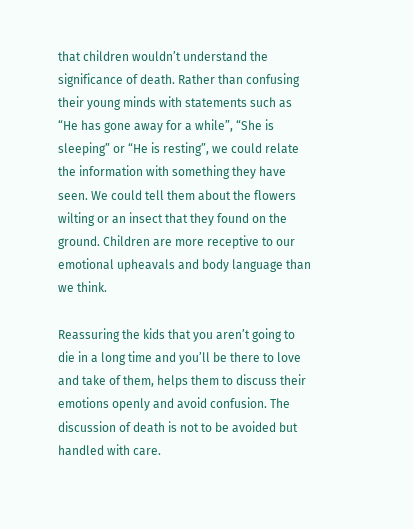that children wouldn’t understand the significance of death. Rather than confusing their young minds with statements such as “He has gone away for a while”, “She is sleeping” or “He is resting”, we could relate the information with something they have seen. We could tell them about the flowers wilting or an insect that they found on the ground. Children are more receptive to our emotional upheavals and body language than we think.

Reassuring the kids that you aren’t going to die in a long time and you’ll be there to love and take of them, helps them to discuss their emotions openly and avoid confusion. The discussion of death is not to be avoided but handled with care.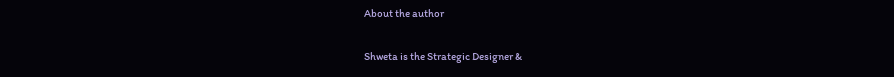About the author

Shweta is the Strategic Designer &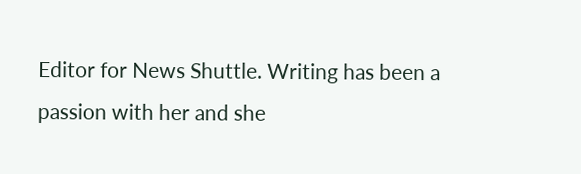Editor for News Shuttle. Writing has been a passion with her and she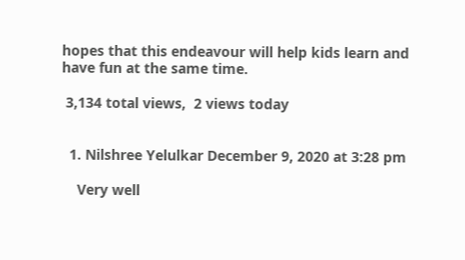hopes that this endeavour will help kids learn and have fun at the same time.

 3,134 total views,  2 views today


  1. Nilshree Yelulkar December 9, 2020 at 3:28 pm

    Very well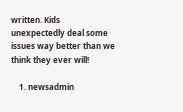written. Kids unexpectedly deal some issues way better than we think they ever will!

    1. newsadmin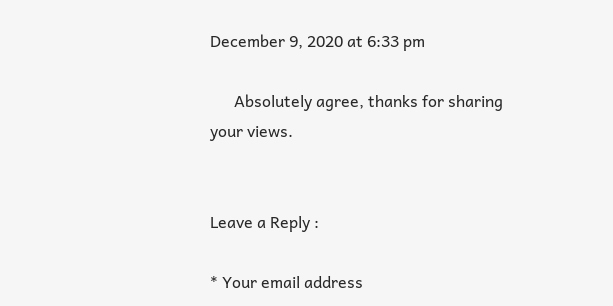December 9, 2020 at 6:33 pm

      Absolutely agree, thanks for sharing your views.


Leave a Reply :

* Your email address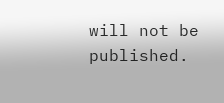will not be published.